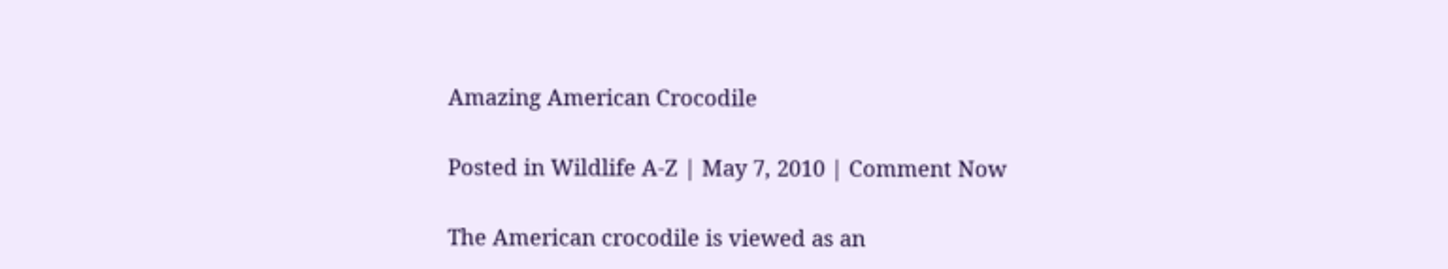Amazing American Crocodile

Posted in Wildlife A-Z | May 7, 2010 | Comment Now

The American crocodile is viewed as an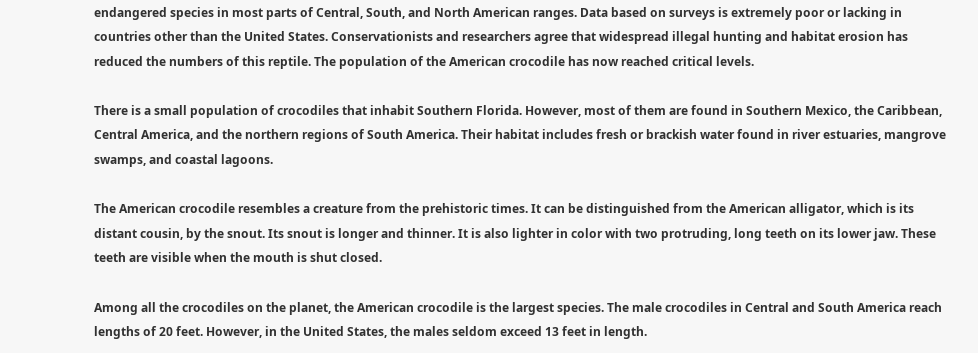endangered species in most parts of Central, South, and North American ranges. Data based on surveys is extremely poor or lacking in countries other than the United States. Conservationists and researchers agree that widespread illegal hunting and habitat erosion has reduced the numbers of this reptile. The population of the American crocodile has now reached critical levels.

There is a small population of crocodiles that inhabit Southern Florida. However, most of them are found in Southern Mexico, the Caribbean, Central America, and the northern regions of South America. Their habitat includes fresh or brackish water found in river estuaries, mangrove swamps, and coastal lagoons.

The American crocodile resembles a creature from the prehistoric times. It can be distinguished from the American alligator, which is its distant cousin, by the snout. Its snout is longer and thinner. It is also lighter in color with two protruding, long teeth on its lower jaw. These teeth are visible when the mouth is shut closed.

Among all the crocodiles on the planet, the American crocodile is the largest species. The male crocodiles in Central and South America reach lengths of 20 feet. However, in the United States, the males seldom exceed 13 feet in length.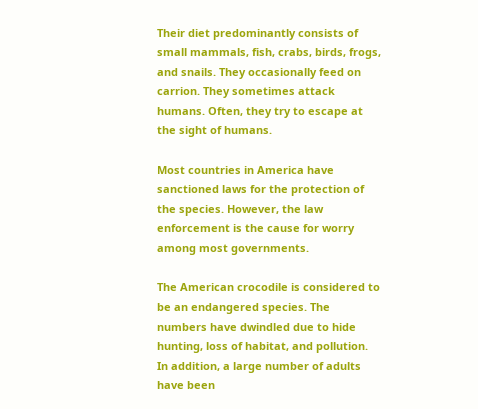Their diet predominantly consists of small mammals, fish, crabs, birds, frogs, and snails. They occasionally feed on carrion. They sometimes attack humans. Often, they try to escape at the sight of humans.

Most countries in America have sanctioned laws for the protection of the species. However, the law enforcement is the cause for worry among most governments.

The American crocodile is considered to be an endangered species. The numbers have dwindled due to hide hunting, loss of habitat, and pollution. In addition, a large number of adults have been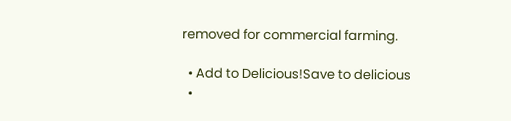removed for commercial farming.

  • Add to Delicious!Save to delicious
  •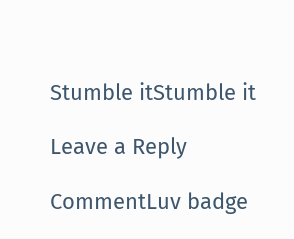Stumble itStumble it

Leave a Reply

CommentLuv badge